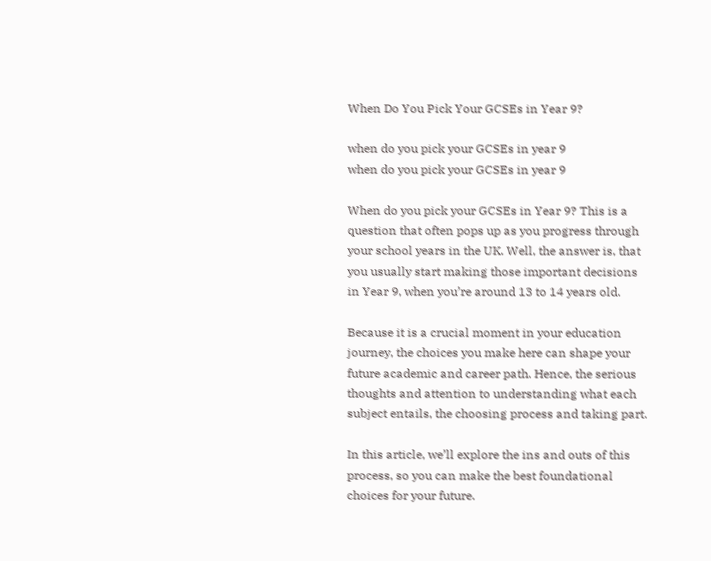When Do You Pick Your GCSEs in Year 9?

when do you pick your GCSEs in year 9
when do you pick your GCSEs in year 9

When do you pick your GCSEs in Year 9? This is a question that often pops up as you progress through your school years in the UK. Well, the answer is, that you usually start making those important decisions in Year 9, when you’re around 13 to 14 years old.

Because it is a crucial moment in your education journey, the choices you make here can shape your future academic and career path. Hence, the serious thoughts and attention to understanding what each subject entails, the choosing process and taking part.

In this article, we’ll explore the ins and outs of this process, so you can make the best foundational choices for your future.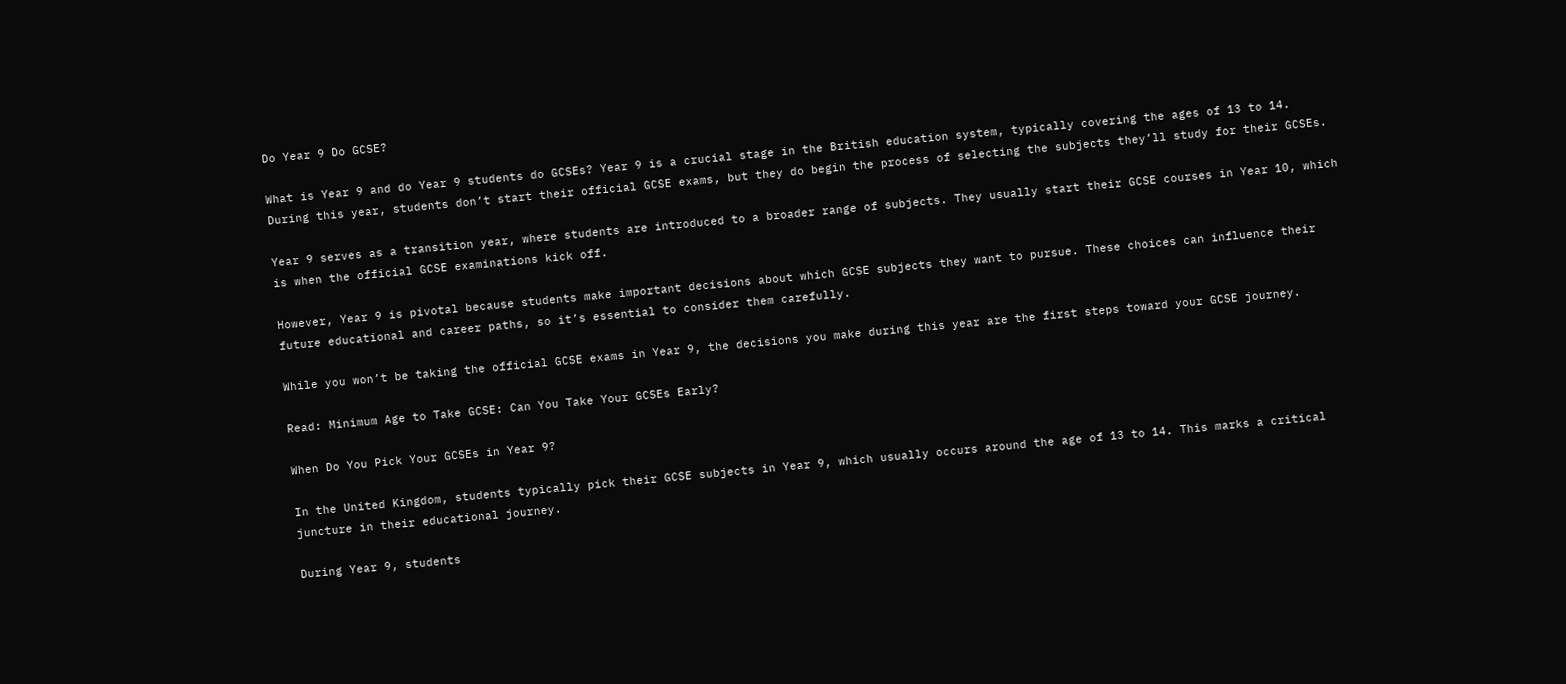Do Year 9 Do GCSE?

What is Year 9 and do Year 9 students do GCSEs? Year 9 is a crucial stage in the British education system, typically covering the ages of 13 to 14. During this year, students don’t start their official GCSE exams, but they do begin the process of selecting the subjects they’ll study for their GCSEs.

Year 9 serves as a transition year, where students are introduced to a broader range of subjects. They usually start their GCSE courses in Year 10, which is when the official GCSE examinations kick off.

However, Year 9 is pivotal because students make important decisions about which GCSE subjects they want to pursue. These choices can influence their future educational and career paths, so it’s essential to consider them carefully.

While you won’t be taking the official GCSE exams in Year 9, the decisions you make during this year are the first steps toward your GCSE journey.

Read: Minimum Age to Take GCSE: Can You Take Your GCSEs Early?

When Do You Pick Your GCSEs in Year 9?

In the United Kingdom, students typically pick their GCSE subjects in Year 9, which usually occurs around the age of 13 to 14. This marks a critical juncture in their educational journey.

During Year 9, students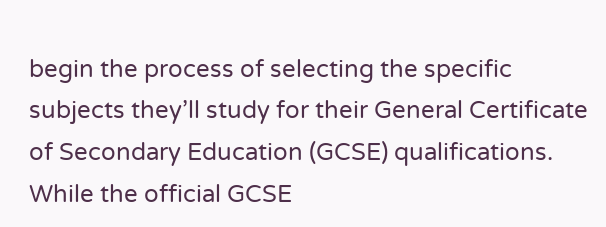begin the process of selecting the specific subjects they’ll study for their General Certificate of Secondary Education (GCSE) qualifications. While the official GCSE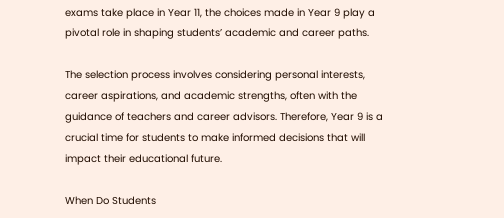exams take place in Year 11, the choices made in Year 9 play a pivotal role in shaping students’ academic and career paths.

The selection process involves considering personal interests, career aspirations, and academic strengths, often with the guidance of teachers and career advisors. Therefore, Year 9 is a crucial time for students to make informed decisions that will impact their educational future.

When Do Students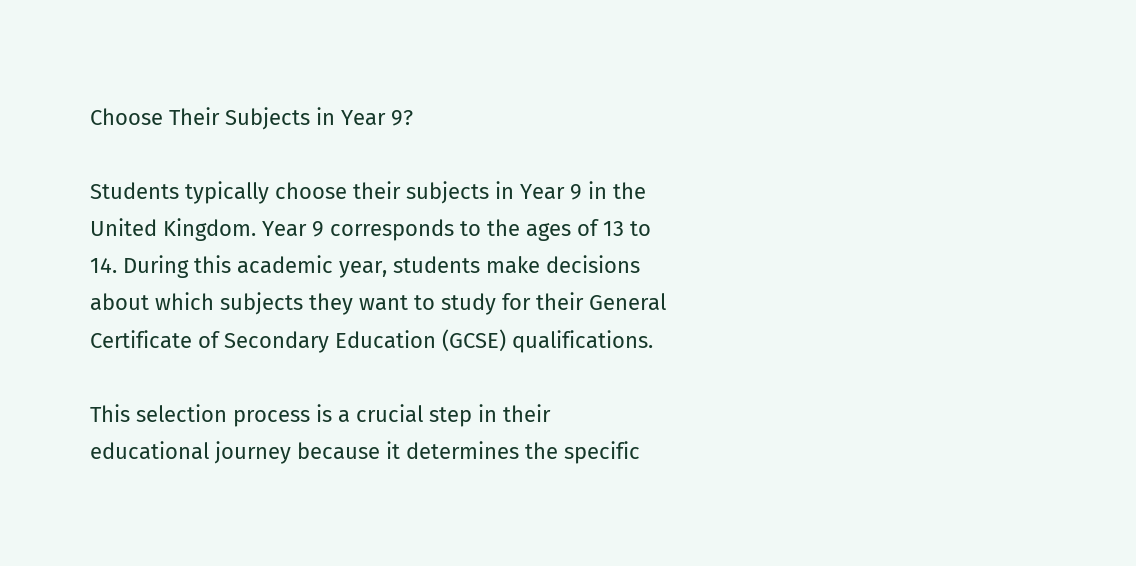Choose Their Subjects in Year 9?

Students typically choose their subjects in Year 9 in the United Kingdom. Year 9 corresponds to the ages of 13 to 14. During this academic year, students make decisions about which subjects they want to study for their General Certificate of Secondary Education (GCSE) qualifications.

This selection process is a crucial step in their educational journey because it determines the specific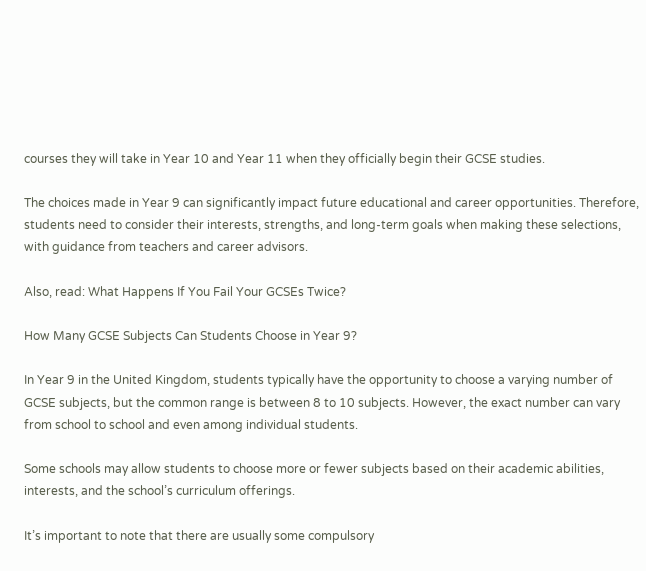courses they will take in Year 10 and Year 11 when they officially begin their GCSE studies.

The choices made in Year 9 can significantly impact future educational and career opportunities. Therefore, students need to consider their interests, strengths, and long-term goals when making these selections, with guidance from teachers and career advisors.

Also, read: What Happens If You Fail Your GCSEs Twice?

How Many GCSE Subjects Can Students Choose in Year 9?

In Year 9 in the United Kingdom, students typically have the opportunity to choose a varying number of GCSE subjects, but the common range is between 8 to 10 subjects. However, the exact number can vary from school to school and even among individual students.

Some schools may allow students to choose more or fewer subjects based on their academic abilities, interests, and the school’s curriculum offerings.

It’s important to note that there are usually some compulsory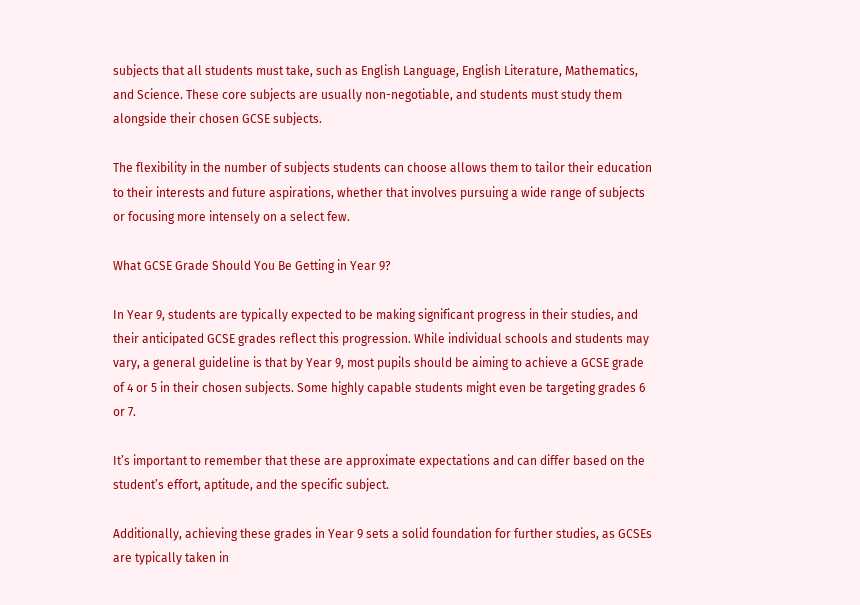subjects that all students must take, such as English Language, English Literature, Mathematics, and Science. These core subjects are usually non-negotiable, and students must study them alongside their chosen GCSE subjects.

The flexibility in the number of subjects students can choose allows them to tailor their education to their interests and future aspirations, whether that involves pursuing a wide range of subjects or focusing more intensely on a select few.

What GCSE Grade Should You Be Getting in Year 9?

In Year 9, students are typically expected to be making significant progress in their studies, and their anticipated GCSE grades reflect this progression. While individual schools and students may vary, a general guideline is that by Year 9, most pupils should be aiming to achieve a GCSE grade of 4 or 5 in their chosen subjects. Some highly capable students might even be targeting grades 6 or 7.

It’s important to remember that these are approximate expectations and can differ based on the student’s effort, aptitude, and the specific subject.

Additionally, achieving these grades in Year 9 sets a solid foundation for further studies, as GCSEs are typically taken in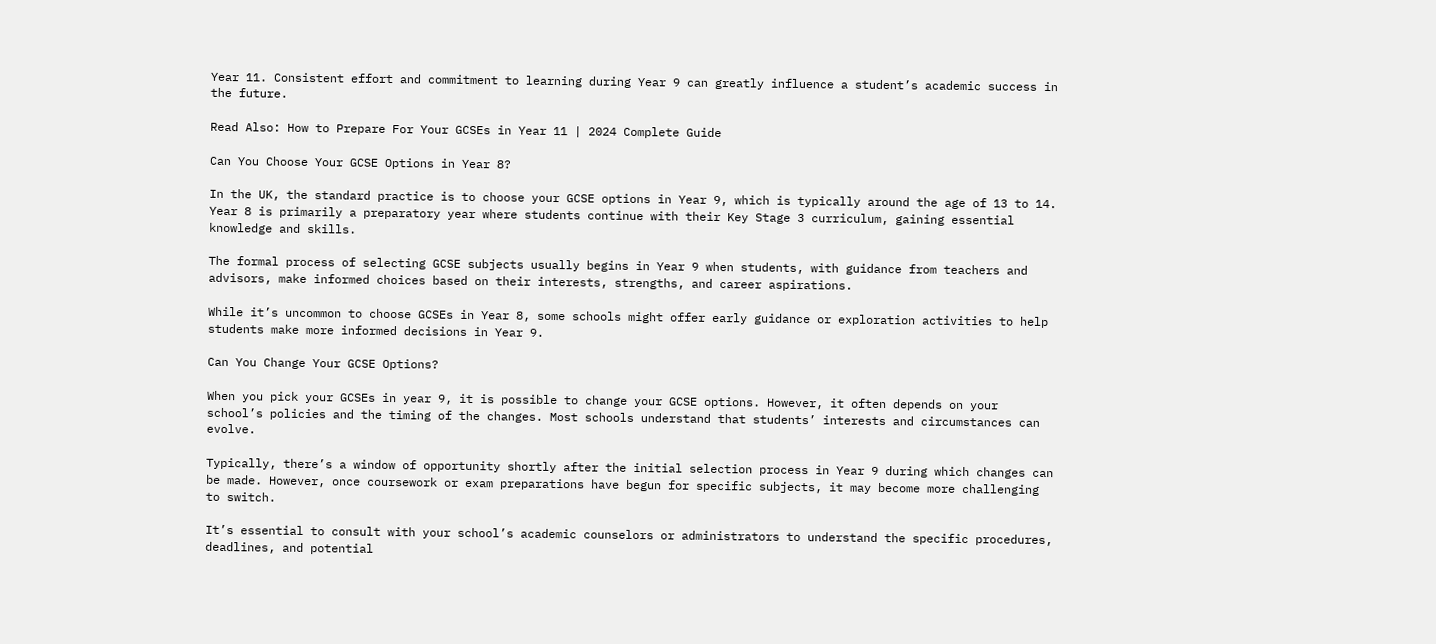Year 11. Consistent effort and commitment to learning during Year 9 can greatly influence a student’s academic success in the future.

Read Also: How to Prepare For Your GCSEs in Year 11 | 2024 Complete Guide

Can You Choose Your GCSE Options in Year 8?

In the UK, the standard practice is to choose your GCSE options in Year 9, which is typically around the age of 13 to 14. Year 8 is primarily a preparatory year where students continue with their Key Stage 3 curriculum, gaining essential knowledge and skills.

The formal process of selecting GCSE subjects usually begins in Year 9 when students, with guidance from teachers and advisors, make informed choices based on their interests, strengths, and career aspirations.

While it’s uncommon to choose GCSEs in Year 8, some schools might offer early guidance or exploration activities to help students make more informed decisions in Year 9.

Can You Change Your GCSE Options?

When you pick your GCSEs in year 9, it is possible to change your GCSE options. However, it often depends on your school’s policies and the timing of the changes. Most schools understand that students’ interests and circumstances can evolve.

Typically, there’s a window of opportunity shortly after the initial selection process in Year 9 during which changes can be made. However, once coursework or exam preparations have begun for specific subjects, it may become more challenging to switch.

It’s essential to consult with your school’s academic counselors or administrators to understand the specific procedures, deadlines, and potential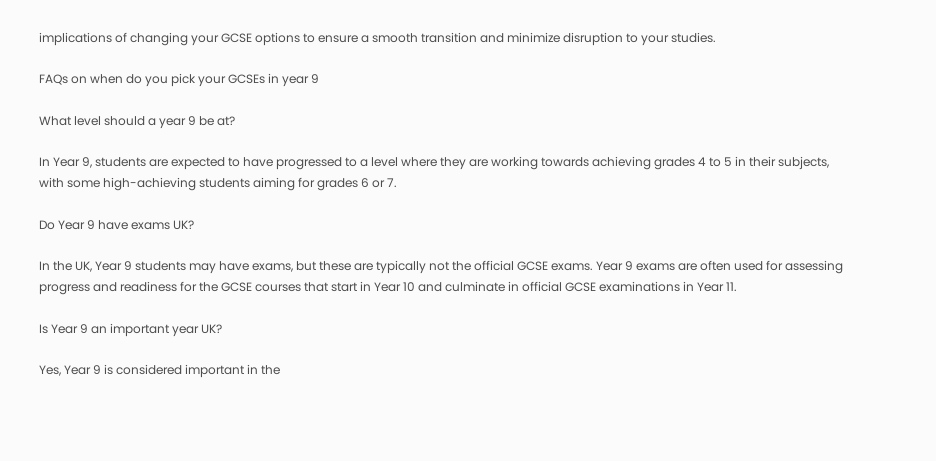implications of changing your GCSE options to ensure a smooth transition and minimize disruption to your studies.

FAQs on when do you pick your GCSEs in year 9

What level should a year 9 be at?

In Year 9, students are expected to have progressed to a level where they are working towards achieving grades 4 to 5 in their subjects, with some high-achieving students aiming for grades 6 or 7.

Do Year 9 have exams UK?

In the UK, Year 9 students may have exams, but these are typically not the official GCSE exams. Year 9 exams are often used for assessing progress and readiness for the GCSE courses that start in Year 10 and culminate in official GCSE examinations in Year 11.

Is Year 9 an important year UK?

Yes, Year 9 is considered important in the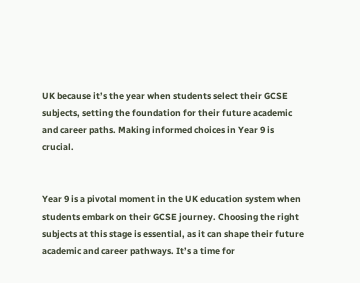UK because it’s the year when students select their GCSE subjects, setting the foundation for their future academic and career paths. Making informed choices in Year 9 is crucial.


Year 9 is a pivotal moment in the UK education system when students embark on their GCSE journey. Choosing the right subjects at this stage is essential, as it can shape their future academic and career pathways. It’s a time for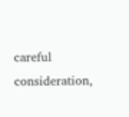careful consideration,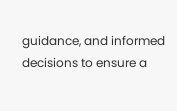guidance, and informed decisions to ensure a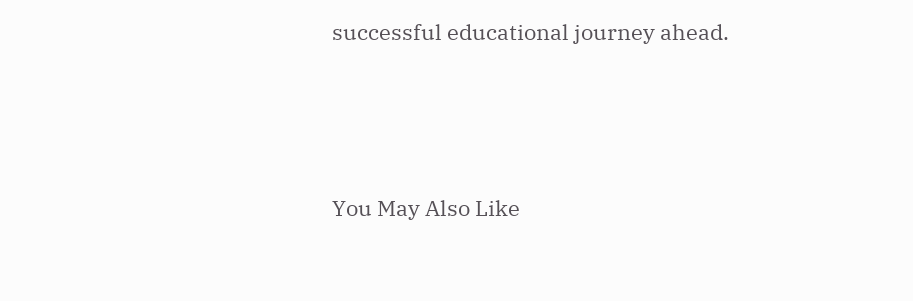successful educational journey ahead.



You May Also Like